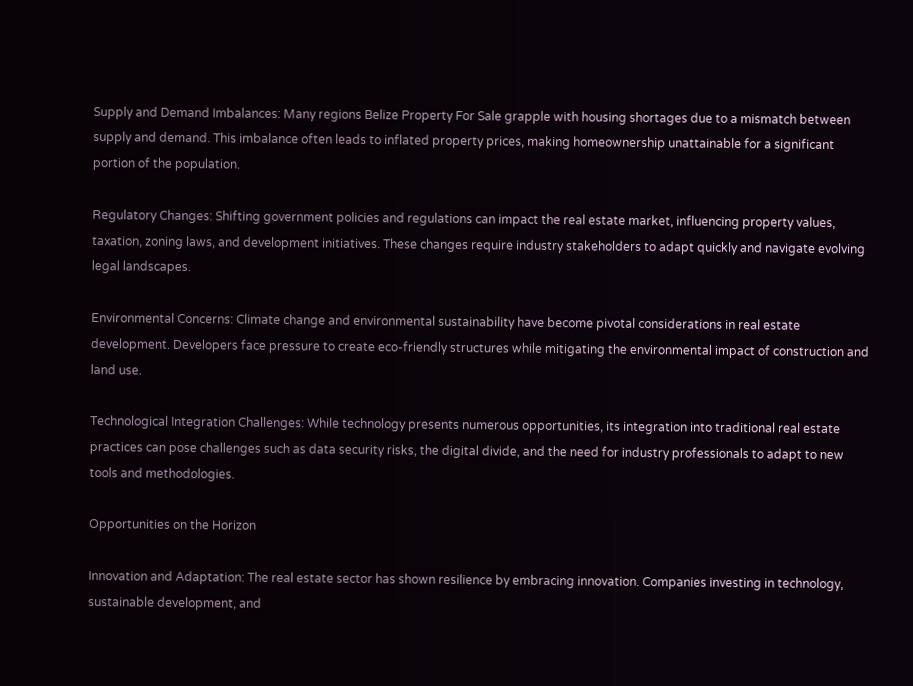Supply and Demand Imbalances: Many regions Belize Property For Sale grapple with housing shortages due to a mismatch between supply and demand. This imbalance often leads to inflated property prices, making homeownership unattainable for a significant portion of the population.

Regulatory Changes: Shifting government policies and regulations can impact the real estate market, influencing property values, taxation, zoning laws, and development initiatives. These changes require industry stakeholders to adapt quickly and navigate evolving legal landscapes.

Environmental Concerns: Climate change and environmental sustainability have become pivotal considerations in real estate development. Developers face pressure to create eco-friendly structures while mitigating the environmental impact of construction and land use.

Technological Integration Challenges: While technology presents numerous opportunities, its integration into traditional real estate practices can pose challenges such as data security risks, the digital divide, and the need for industry professionals to adapt to new tools and methodologies.

Opportunities on the Horizon

Innovation and Adaptation: The real estate sector has shown resilience by embracing innovation. Companies investing in technology, sustainable development, and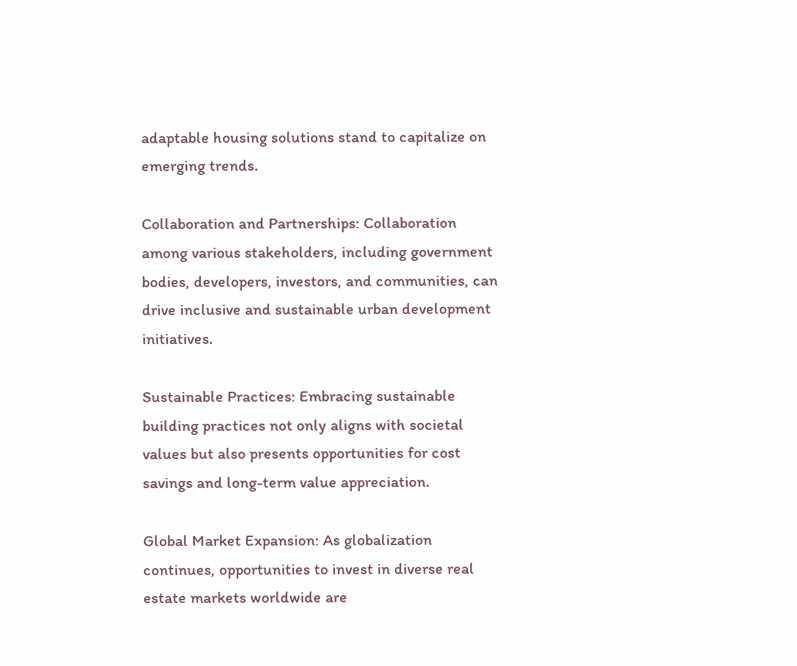adaptable housing solutions stand to capitalize on emerging trends.

Collaboration and Partnerships: Collaboration among various stakeholders, including government bodies, developers, investors, and communities, can drive inclusive and sustainable urban development initiatives.

Sustainable Practices: Embracing sustainable building practices not only aligns with societal values but also presents opportunities for cost savings and long-term value appreciation.

Global Market Expansion: As globalization continues, opportunities to invest in diverse real estate markets worldwide are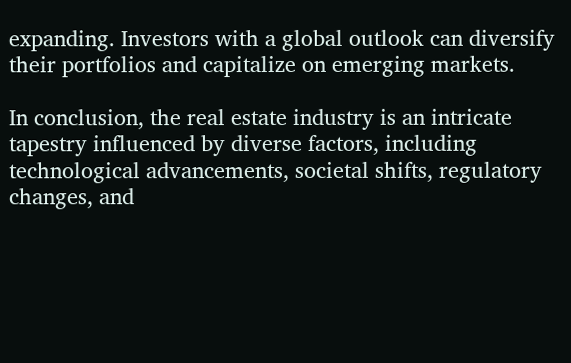expanding. Investors with a global outlook can diversify their portfolios and capitalize on emerging markets.

In conclusion, the real estate industry is an intricate tapestry influenced by diverse factors, including technological advancements, societal shifts, regulatory changes, and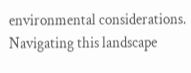environmental considerations. Navigating this landscape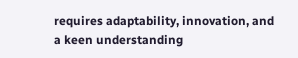requires adaptability, innovation, and a keen understanding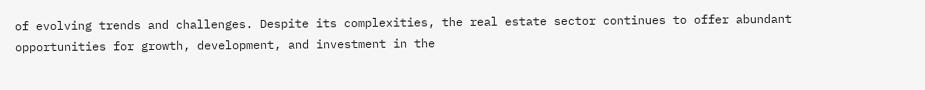of evolving trends and challenges. Despite its complexities, the real estate sector continues to offer abundant opportunities for growth, development, and investment in the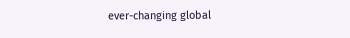ever-changing global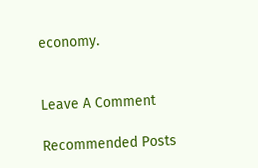economy.


Leave A Comment

Recommended Posts